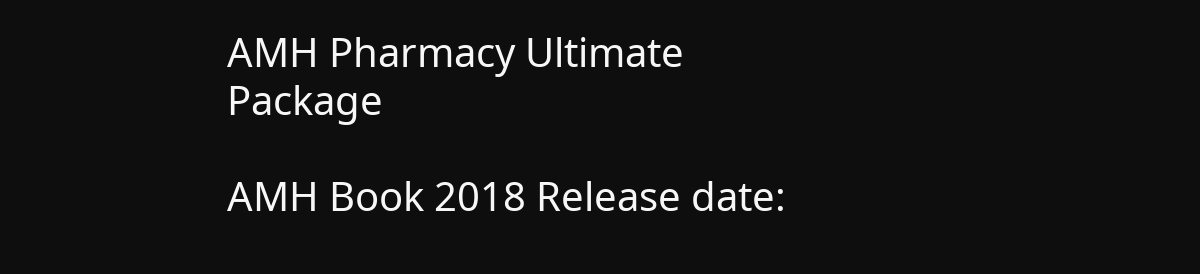AMH Pharmacy Ultimate Package

AMH Book 2018 Release date: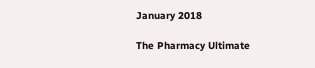January 2018

The Pharmacy Ultimate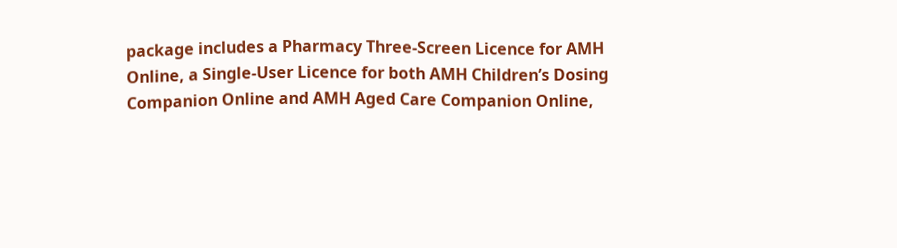package includes a Pharmacy Three-Screen Licence for AMH Online, a Single-User Licence for both AMH Children’s Dosing Companion Online and AMH Aged Care Companion Online,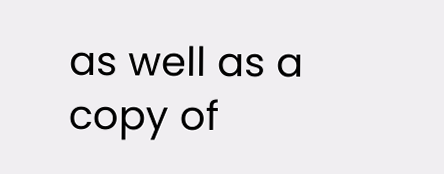as well as a copy of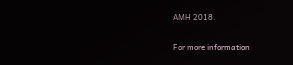AMH 2018.

For more information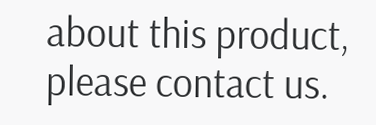about this product, please contact us.